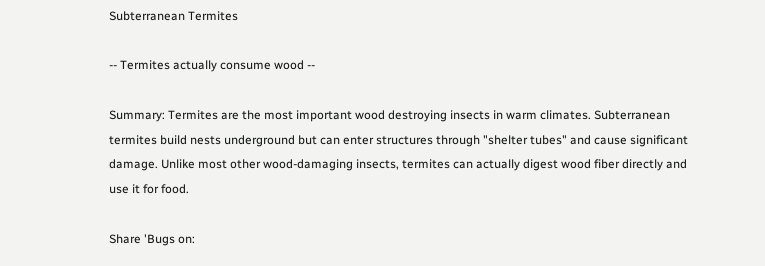Subterranean Termites

-- Termites actually consume wood --

Summary: Termites are the most important wood destroying insects in warm climates. Subterranean termites build nests underground but can enter structures through "shelter tubes" and cause significant damage. Unlike most other wood-damaging insects, termites can actually digest wood fiber directly and use it for food.

Share 'Bugs on: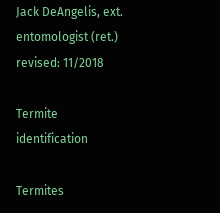Jack DeAngelis, ext. entomologist (ret.) revised: 11/2018

Termite identification

Termites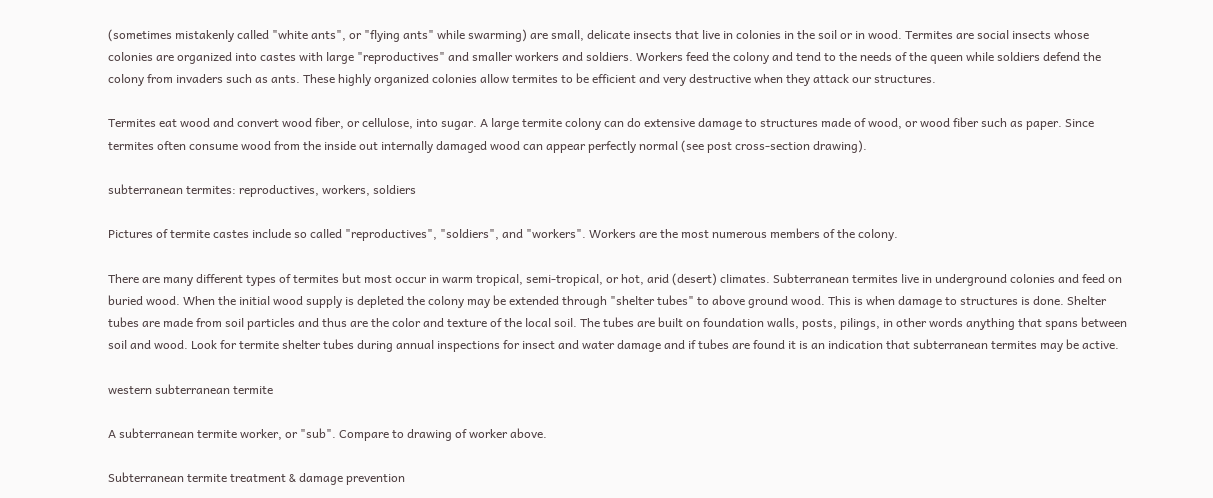(sometimes mistakenly called "white ants", or "flying ants" while swarming) are small, delicate insects that live in colonies in the soil or in wood. Termites are social insects whose colonies are organized into castes with large "reproductives" and smaller workers and soldiers. Workers feed the colony and tend to the needs of the queen while soldiers defend the colony from invaders such as ants. These highly organized colonies allow termites to be efficient and very destructive when they attack our structures.

Termites eat wood and convert wood fiber, or cellulose, into sugar. A large termite colony can do extensive damage to structures made of wood, or wood fiber such as paper. Since termites often consume wood from the inside out internally damaged wood can appear perfectly normal (see post cross-section drawing).

subterranean termites: reproductives, workers, soldiers

Pictures of termite castes include so called "reproductives", "soldiers", and "workers". Workers are the most numerous members of the colony.

There are many different types of termites but most occur in warm tropical, semi-tropical, or hot, arid (desert) climates. Subterranean termites live in underground colonies and feed on buried wood. When the initial wood supply is depleted the colony may be extended through "shelter tubes" to above ground wood. This is when damage to structures is done. Shelter tubes are made from soil particles and thus are the color and texture of the local soil. The tubes are built on foundation walls, posts, pilings, in other words anything that spans between soil and wood. Look for termite shelter tubes during annual inspections for insect and water damage and if tubes are found it is an indication that subterranean termites may be active.

western subterranean termite

A subterranean termite worker, or "sub". Compare to drawing of worker above.

Subterranean termite treatment & damage prevention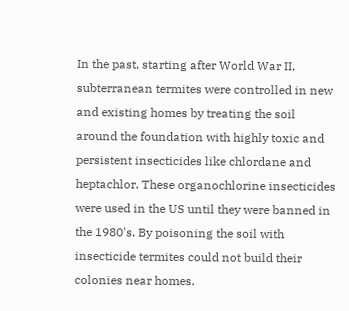In the past, starting after World War II, subterranean termites were controlled in new and existing homes by treating the soil around the foundation with highly toxic and persistent insecticides like chlordane and heptachlor. These organochlorine insecticides were used in the US until they were banned in the 1980's. By poisoning the soil with insecticide termites could not build their colonies near homes.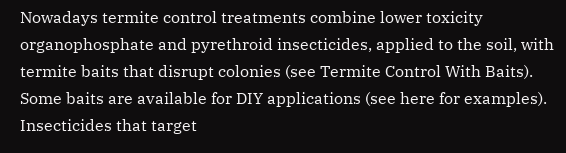Nowadays termite control treatments combine lower toxicity organophosphate and pyrethroid insecticides, applied to the soil, with termite baits that disrupt colonies (see Termite Control With Baits). Some baits are available for DIY applications (see here for examples). Insecticides that target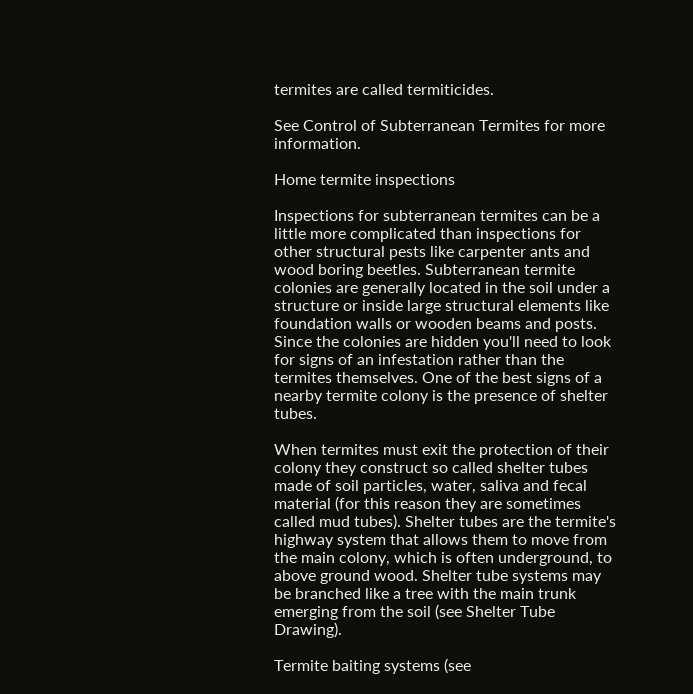termites are called termiticides.

See Control of Subterranean Termites for more information.

Home termite inspections

Inspections for subterranean termites can be a little more complicated than inspections for other structural pests like carpenter ants and wood boring beetles. Subterranean termite colonies are generally located in the soil under a structure or inside large structural elements like foundation walls or wooden beams and posts. Since the colonies are hidden you'll need to look for signs of an infestation rather than the termites themselves. One of the best signs of a nearby termite colony is the presence of shelter tubes.

When termites must exit the protection of their colony they construct so called shelter tubes made of soil particles, water, saliva and fecal material (for this reason they are sometimes called mud tubes). Shelter tubes are the termite's highway system that allows them to move from the main colony, which is often underground, to above ground wood. Shelter tube systems may be branched like a tree with the main trunk emerging from the soil (see Shelter Tube Drawing).

Termite baiting systems (see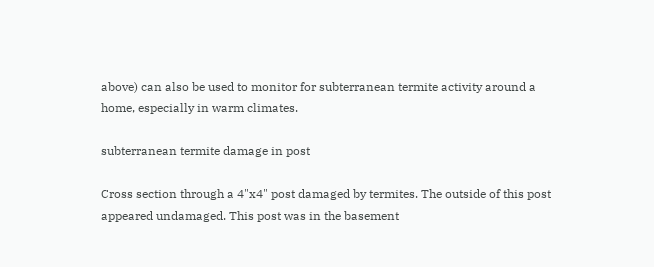above) can also be used to monitor for subterranean termite activity around a home, especially in warm climates.

subterranean termite damage in post

Cross section through a 4"x4" post damaged by termites. The outside of this post appeared undamaged. This post was in the basement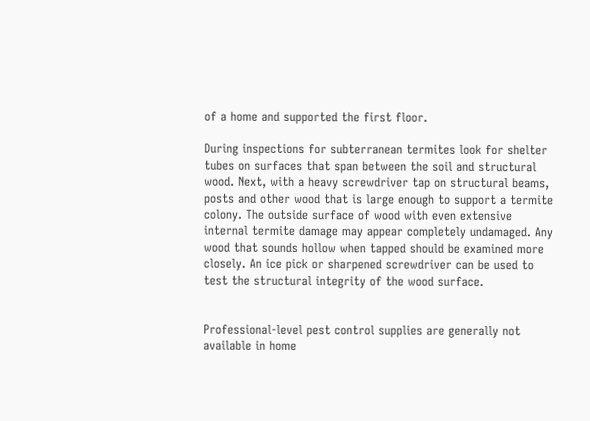of a home and supported the first floor.

During inspections for subterranean termites look for shelter tubes on surfaces that span between the soil and structural wood. Next, with a heavy screwdriver tap on structural beams, posts and other wood that is large enough to support a termite colony. The outside surface of wood with even extensive internal termite damage may appear completely undamaged. Any wood that sounds hollow when tapped should be examined more closely. An ice pick or sharpened screwdriver can be used to test the structural integrity of the wood surface.


Professional-level pest control supplies are generally not available in home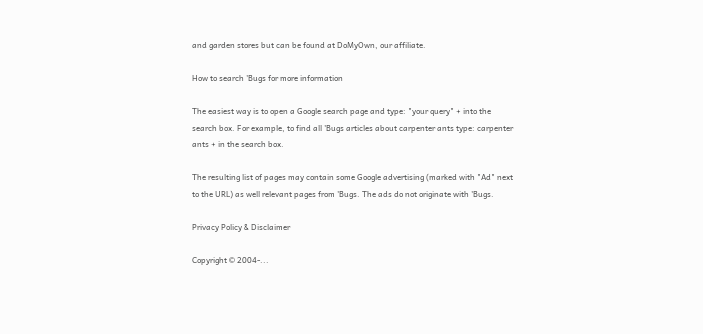and garden stores but can be found at DoMyOwn, our affiliate.

How to search 'Bugs for more information

The easiest way is to open a Google search page and type: "your query" + into the search box. For example, to find all 'Bugs articles about carpenter ants type: carpenter ants + in the search box.

The resulting list of pages may contain some Google advertising (marked with "Ad" next to the URL) as well relevant pages from 'Bugs. The ads do not originate with 'Bugs.

Privacy Policy & Disclaimer

Copyright © 2004-...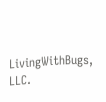LivingWithBugs, LLC.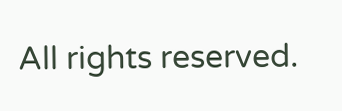All rights reserved.